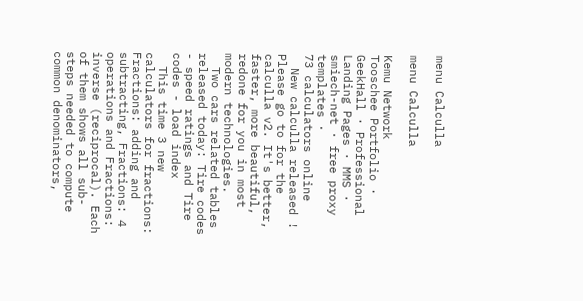menu Calculla

menu Calculla

Kemu Network
Tooschee Portfolio · GeekHall · Professional Landing Pages · MMS · smiech-net · free proxy templates ·
73 calculators online
  New calculla released ! Please go to for the calculla v2. It's better, faster, more beautiful, redone for you in most modern technologies.
  Two cars related tables released today: Tire codes - speed ratings and Tire codes - load index
  This time 3 new calculators for fractions: Fractions: adding and subtracting, Fractions: 4 operations and Fractions: inverse (reciprocal). Each of them shows all sub-steps needed to compute common denominators,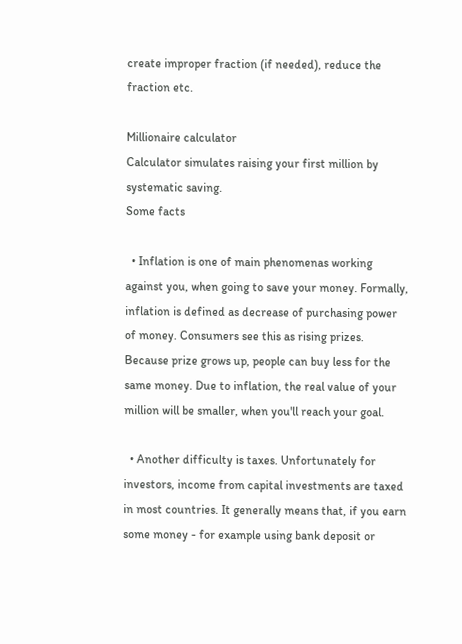create improper fraction (if needed), reduce the fraction etc.

Millionaire calculator
Calculator simulates raising your first million by systematic saving.
Some facts

  • Inflation is one of main phenomenas working against you, when going to save your money. Formally, inflation is defined as decrease of purchasing power of money. Consumers see this as rising prizes. Because prize grows up, people can buy less for the same money. Due to inflation, the real value of your million will be smaller, when you'll reach your goal.

  • Another difficulty is taxes. Unfortunately for investors, income from capital investments are taxed in most countries. It generally means that, if you earn some money - for example using bank deposit or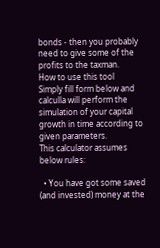bonds - then you probably need to give some of the profits to the taxman.
How to use this tool
Simply fill form below and calculla will perform the simulation of your capital growth in time according to given parameters.
This calculator assumes below rules:

  • You have got some saved (and invested) money at the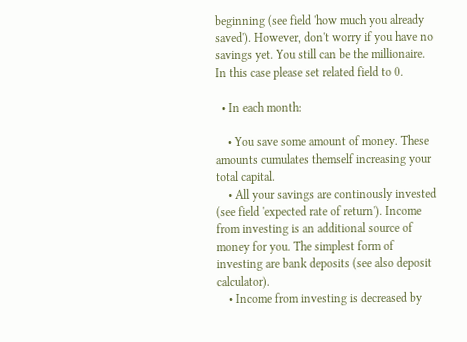beginning (see field 'how much you already saved'). However, don't worry if you have no savings yet. You still can be the millionaire. In this case please set related field to 0.

  • In each month:

    • You save some amount of money. These amounts cumulates themself increasing your total capital.
    • All your savings are continously invested (see field 'expected rate of return'). Income from investing is an additional source of money for you. The simplest form of investing are bank deposits (see also deposit calculator).
    • Income from investing is decreased by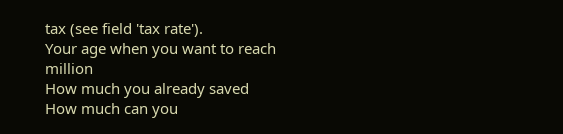tax (see field 'tax rate').
Your age when you want to reach million
How much you already saved
How much can you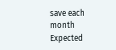save each month
Expected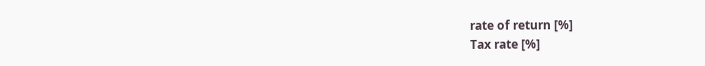rate of return [%]
Tax rate [%]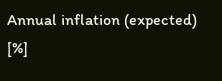Annual inflation (expected) [%]